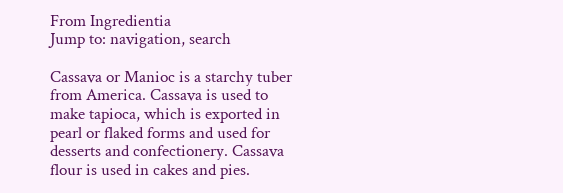From Ingredientia
Jump to: navigation, search

Cassava or Manioc is a starchy tuber from America. Cassava is used to make tapioca, which is exported in pearl or flaked forms and used for desserts and confectionery. Cassava flour is used in cakes and pies.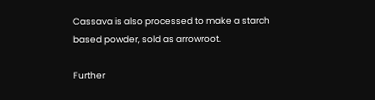Cassava is also processed to make a starch based powder, sold as arrowroot.

Further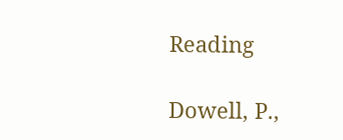Reading

Dowell, P.,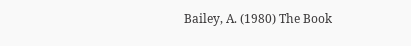Bailey, A. (1980) The Book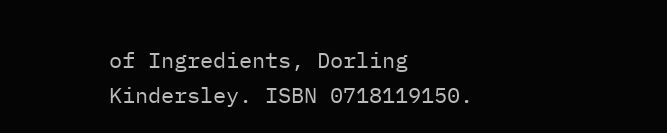of Ingredients, Dorling Kindersley. ISBN 0718119150.